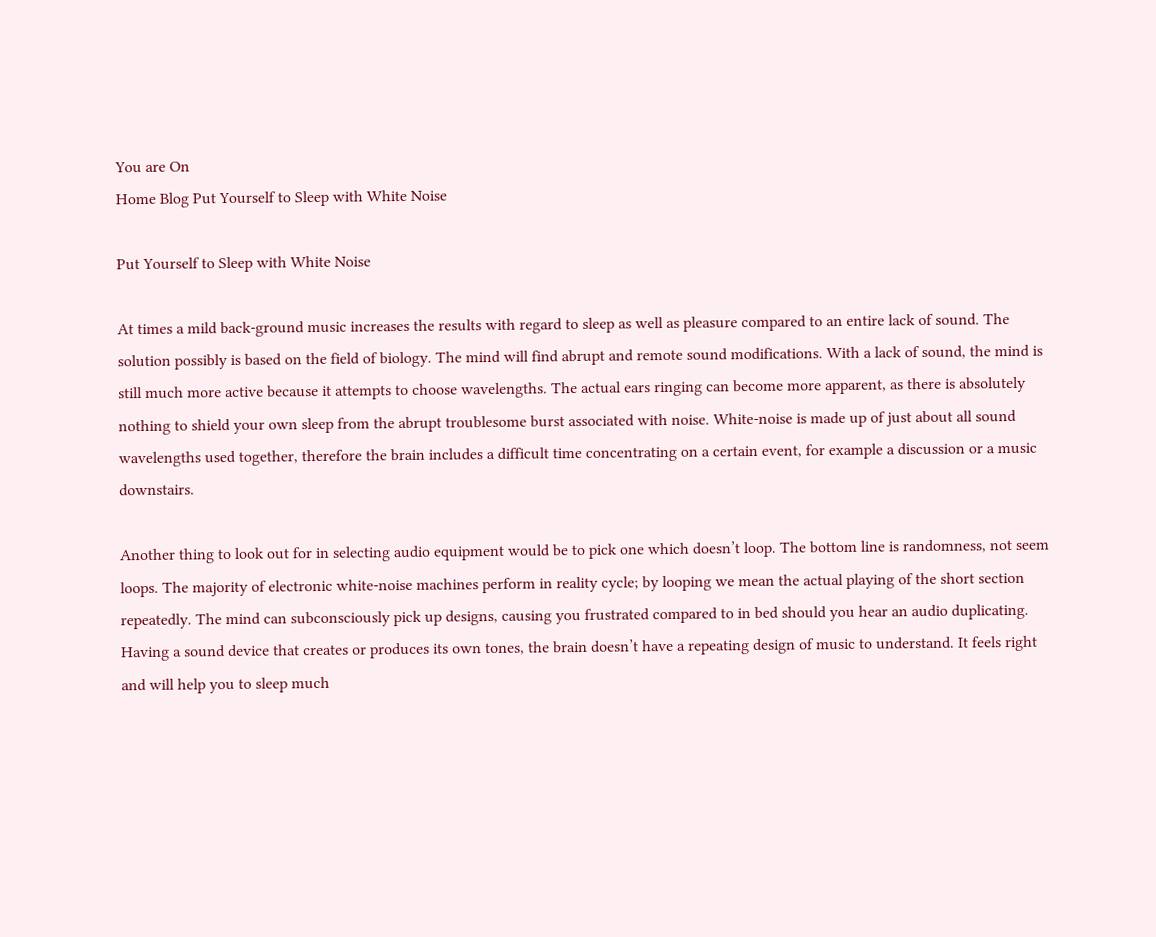You are On
Home Blog Put Yourself to Sleep with White Noise

Put Yourself to Sleep with White Noise

At times a mild back-ground music increases the results with regard to sleep as well as pleasure compared to an entire lack of sound. The solution possibly is based on the field of biology. The mind will find abrupt and remote sound modifications. With a lack of sound, the mind is still much more active because it attempts to choose wavelengths. The actual ears ringing can become more apparent, as there is absolutely nothing to shield your own sleep from the abrupt troublesome burst associated with noise. White-noise is made up of just about all sound wavelengths used together, therefore the brain includes a difficult time concentrating on a certain event, for example a discussion or a music downstairs.

Another thing to look out for in selecting audio equipment would be to pick one which doesn’t loop. The bottom line is randomness, not seem loops. The majority of electronic white-noise machines perform in reality cycle; by looping we mean the actual playing of the short section repeatedly. The mind can subconsciously pick up designs, causing you frustrated compared to in bed should you hear an audio duplicating. Having a sound device that creates or produces its own tones, the brain doesn’t have a repeating design of music to understand. It feels right and will help you to sleep much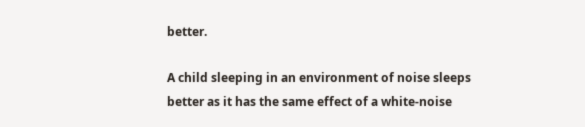better.

A child sleeping in an environment of noise sleeps better as it has the same effect of a white-noise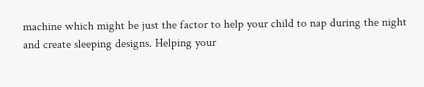machine which might be just the factor to help your child to nap during the night and create sleeping designs. Helping your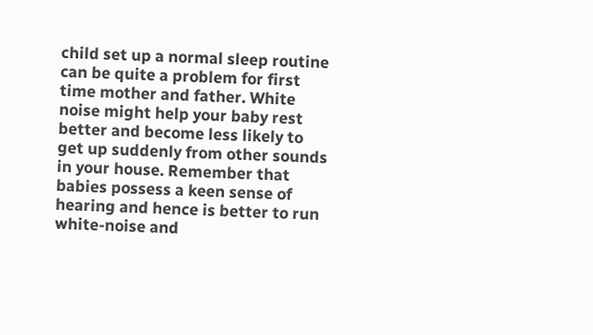child set up a normal sleep routine can be quite a problem for first time mother and father. White noise might help your baby rest better and become less likely to get up suddenly from other sounds in your house. Remember that babies possess a keen sense of hearing and hence is better to run white-noise and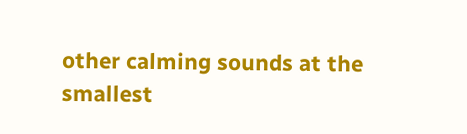other calming sounds at the smallest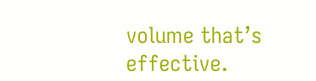volume that’s effective.